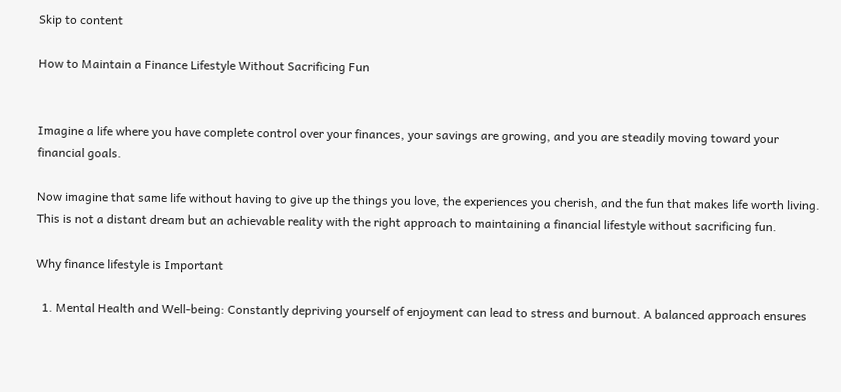Skip to content

How to Maintain a Finance Lifestyle Without Sacrificing Fun


Imagine a life where you have complete control over your finances, your savings are growing, and you are steadily moving toward your financial goals.

Now imagine that same life without having to give up the things you love, the experiences you cherish, and the fun that makes life worth living. This is not a distant dream but an achievable reality with the right approach to maintaining a financial lifestyle without sacrificing fun.

Why finance lifestyle is Important

  1. Mental Health and Well-being: Constantly depriving yourself of enjoyment can lead to stress and burnout. A balanced approach ensures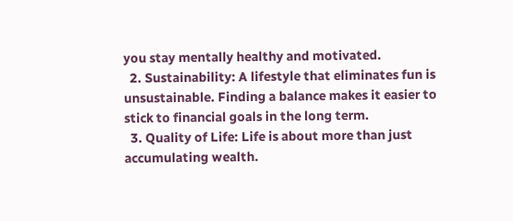you stay mentally healthy and motivated.
  2. Sustainability: A lifestyle that eliminates fun is unsustainable. Finding a balance makes it easier to stick to financial goals in the long term.
  3. Quality of Life: Life is about more than just accumulating wealth.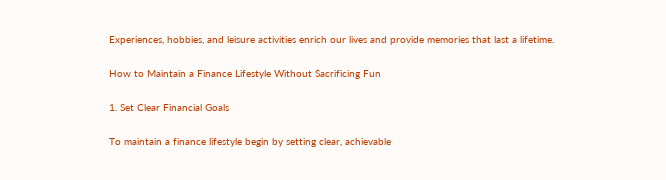Experiences, hobbies, and leisure activities enrich our lives and provide memories that last a lifetime.

How to Maintain a Finance Lifestyle Without Sacrificing Fun

1. Set Clear Financial Goals

To maintain a finance lifestyle begin by setting clear, achievable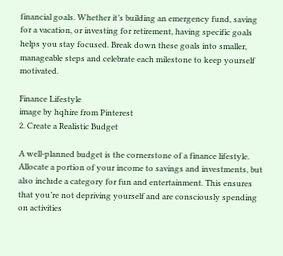financial goals. Whether it’s building an emergency fund, saving for a vacation, or investing for retirement, having specific goals helps you stay focused. Break down these goals into smaller, manageable steps and celebrate each milestone to keep yourself motivated.

Finance Lifestyle
image by hqhire from Pinterest
2. Create a Realistic Budget

A well-planned budget is the cornerstone of a finance lifestyle. Allocate a portion of your income to savings and investments, but also include a category for fun and entertainment. This ensures that you’re not depriving yourself and are consciously spending on activities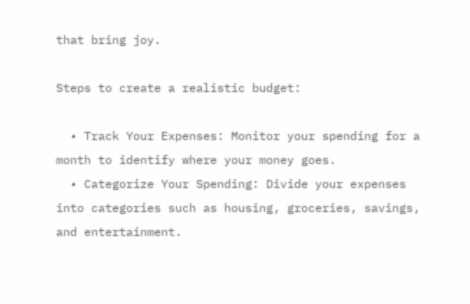that bring joy.

Steps to create a realistic budget:

  • Track Your Expenses: Monitor your spending for a month to identify where your money goes.
  • Categorize Your Spending: Divide your expenses into categories such as housing, groceries, savings, and entertainment.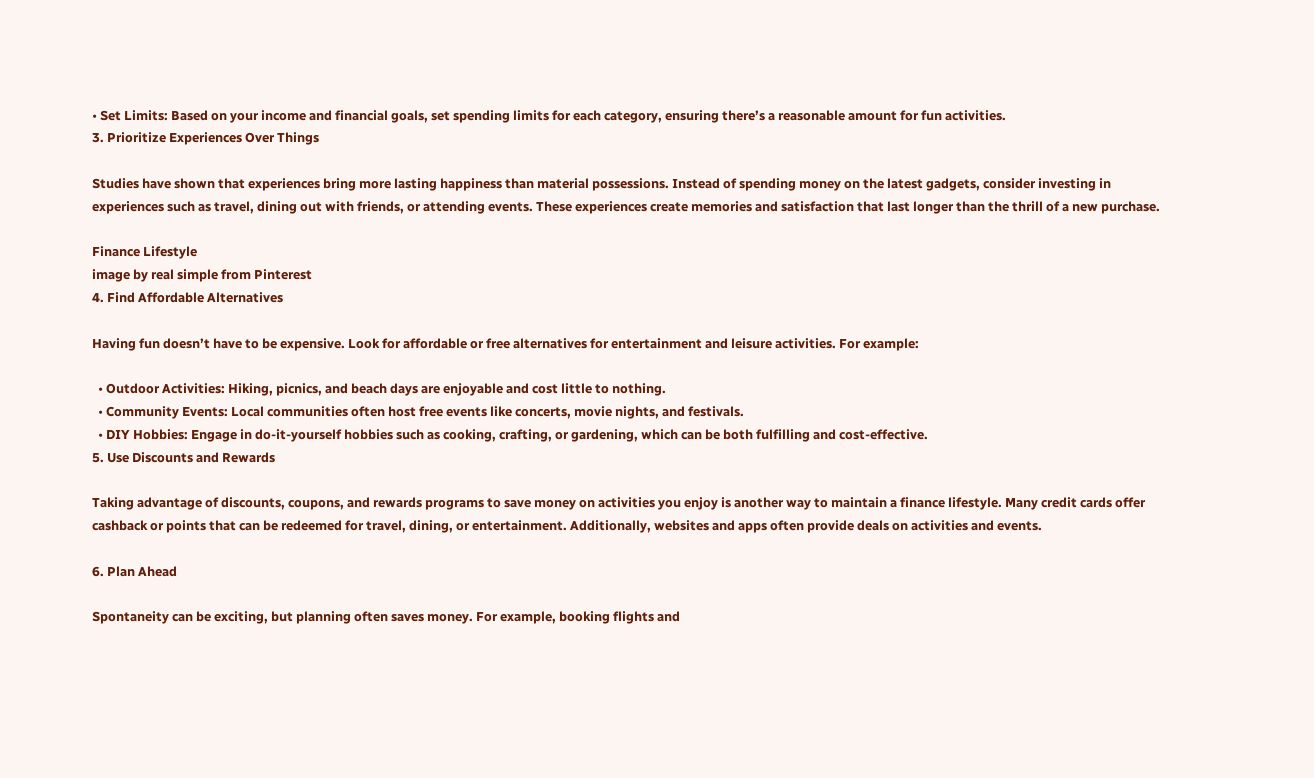• Set Limits: Based on your income and financial goals, set spending limits for each category, ensuring there’s a reasonable amount for fun activities.
3. Prioritize Experiences Over Things

Studies have shown that experiences bring more lasting happiness than material possessions. Instead of spending money on the latest gadgets, consider investing in experiences such as travel, dining out with friends, or attending events. These experiences create memories and satisfaction that last longer than the thrill of a new purchase.

Finance Lifestyle
image by real simple from Pinterest
4. Find Affordable Alternatives

Having fun doesn’t have to be expensive. Look for affordable or free alternatives for entertainment and leisure activities. For example:

  • Outdoor Activities: Hiking, picnics, and beach days are enjoyable and cost little to nothing.
  • Community Events: Local communities often host free events like concerts, movie nights, and festivals.
  • DIY Hobbies: Engage in do-it-yourself hobbies such as cooking, crafting, or gardening, which can be both fulfilling and cost-effective.
5. Use Discounts and Rewards

Taking advantage of discounts, coupons, and rewards programs to save money on activities you enjoy is another way to maintain a finance lifestyle. Many credit cards offer cashback or points that can be redeemed for travel, dining, or entertainment. Additionally, websites and apps often provide deals on activities and events.

6. Plan Ahead

Spontaneity can be exciting, but planning often saves money. For example, booking flights and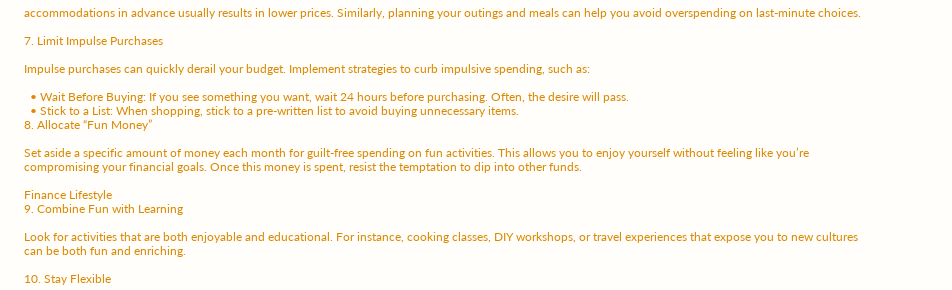accommodations in advance usually results in lower prices. Similarly, planning your outings and meals can help you avoid overspending on last-minute choices.

7. Limit Impulse Purchases

Impulse purchases can quickly derail your budget. Implement strategies to curb impulsive spending, such as:

  • Wait Before Buying: If you see something you want, wait 24 hours before purchasing. Often, the desire will pass.
  • Stick to a List: When shopping, stick to a pre-written list to avoid buying unnecessary items.
8. Allocate “Fun Money”

Set aside a specific amount of money each month for guilt-free spending on fun activities. This allows you to enjoy yourself without feeling like you’re compromising your financial goals. Once this money is spent, resist the temptation to dip into other funds.

Finance Lifestyle
9. Combine Fun with Learning

Look for activities that are both enjoyable and educational. For instance, cooking classes, DIY workshops, or travel experiences that expose you to new cultures can be both fun and enriching.

10. Stay Flexible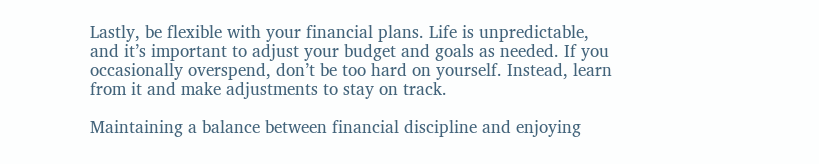Lastly, be flexible with your financial plans. Life is unpredictable, and it’s important to adjust your budget and goals as needed. If you occasionally overspend, don’t be too hard on yourself. Instead, learn from it and make adjustments to stay on track.

Maintaining a balance between financial discipline and enjoying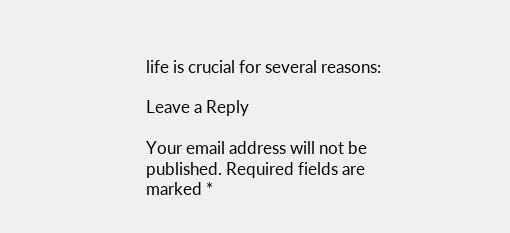life is crucial for several reasons:

Leave a Reply

Your email address will not be published. Required fields are marked *